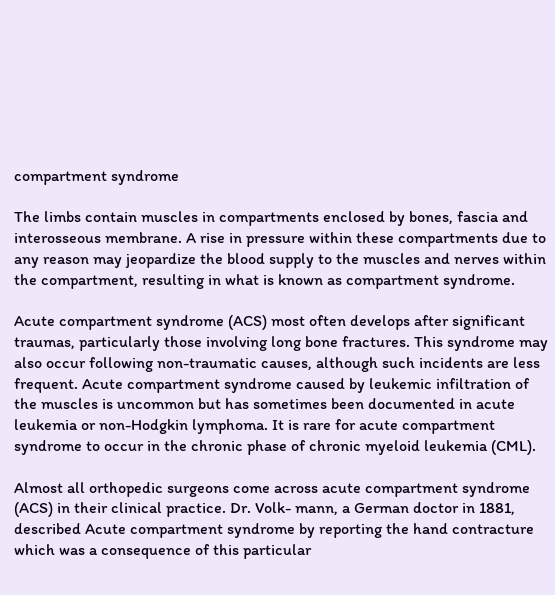compartment syndrome

The limbs contain muscles in compartments enclosed by bones, fascia and interosseous membrane. A rise in pressure within these compartments due to any reason may jeopardize the blood supply to the muscles and nerves within the compartment, resulting in what is known as compartment syndrome.

Acute compartment syndrome (ACS) most often develops after significant traumas, particularly those involving long bone fractures. This syndrome may also occur following non-traumatic causes, although such incidents are less frequent. Acute compartment syndrome caused by leukemic infiltration of the muscles is uncommon but has sometimes been documented in acute leukemia or non-Hodgkin lymphoma. It is rare for acute compartment syndrome to occur in the chronic phase of chronic myeloid leukemia (CML).

Almost all orthopedic surgeons come across acute compartment syndrome (ACS) in their clinical practice. Dr. Volk- mann, a German doctor in 1881, described Acute compartment syndrome by reporting the hand contracture which was a consequence of this particular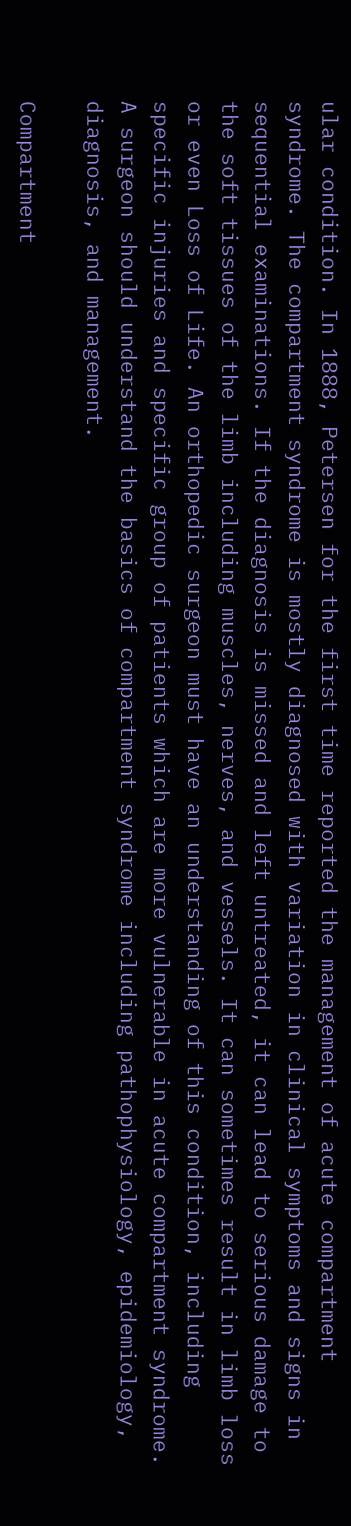ular condition. In 1888, Petersen for the first time reported the management of acute compartment syndrome. The compartment syndrome is mostly diagnosed with variation in clinical symptoms and signs in sequential examinations. If the diagnosis is missed and left untreated, it can lead to serious damage to the soft tissues of the limb including muscles, nerves, and vessels. It can sometimes result in limb loss or even Loss of Life. An orthopedic surgeon must have an understanding of this condition, including specific injuries and specific group of patients which are more vulnerable in acute compartment syndrome. A surgeon should understand the basics of compartment syndrome including pathophysiology, epidemiology, diagnosis, and management.

Compartment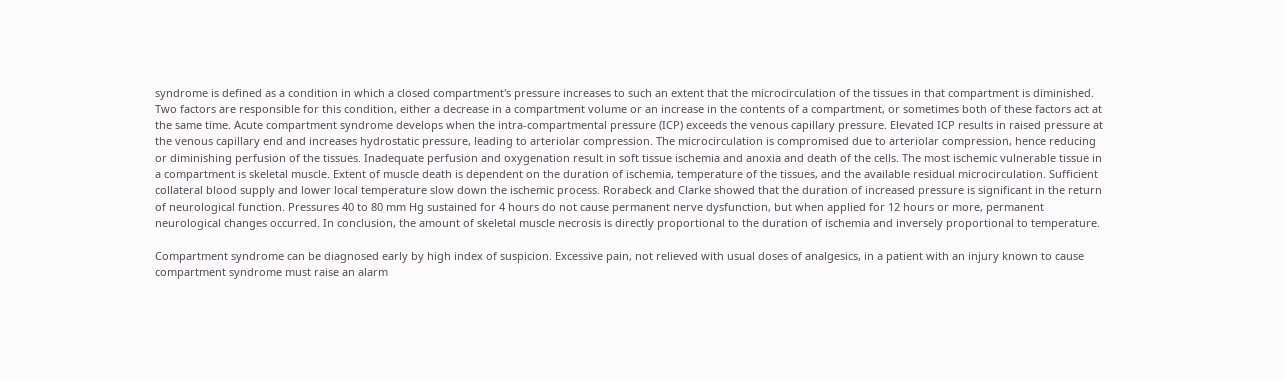syndrome is defined as a condition in which a closed compartment's pressure increases to such an extent that the microcirculation of the tissues in that compartment is diminished. Two factors are responsible for this condition, either a decrease in a compartment volume or an increase in the contents of a compartment, or sometimes both of these factors act at the same time. Acute compartment syndrome develops when the intra-compartmental pressure (ICP) exceeds the venous capillary pressure. Elevated ICP results in raised pressure at the venous capillary end and increases hydrostatic pressure, leading to arteriolar compression. The microcirculation is compromised due to arteriolar compression, hence reducing or diminishing perfusion of the tissues. Inadequate perfusion and oxygenation result in soft tissue ischemia and anoxia and death of the cells. The most ischemic vulnerable tissue in a compartment is skeletal muscle. Extent of muscle death is dependent on the duration of ischemia, temperature of the tissues, and the available residual microcirculation. Sufficient collateral blood supply and lower local temperature slow down the ischemic process. Rorabeck and Clarke showed that the duration of increased pressure is significant in the return of neurological function. Pressures 40 to 80 mm Hg sustained for 4 hours do not cause permanent nerve dysfunction, but when applied for 12 hours or more, permanent neurological changes occurred. In conclusion, the amount of skeletal muscle necrosis is directly proportional to the duration of ischemia and inversely proportional to temperature.

Compartment syndrome can be diagnosed early by high index of suspicion. Excessive pain, not relieved with usual doses of analgesics, in a patient with an injury known to cause compartment syndrome must raise an alarm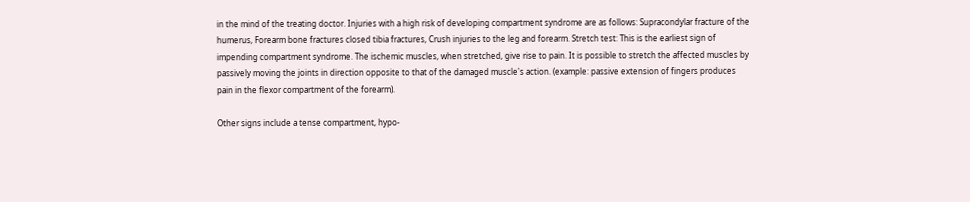in the mind of the treating doctor. Injuries with a high risk of developing compartment syndrome are as follows: Supracondylar fracture of the humerus, Forearm bone fractures closed tibia fractures, Crush injuries to the leg and forearm. Stretch test: This is the earliest sign of impending compartment syndrome. The ischemic muscles, when stretched, give rise to pain. It is possible to stretch the affected muscles by passively moving the joints in direction opposite to that of the damaged muscle's action. (example: passive extension of fingers produces pain in the flexor compartment of the forearm).

Other signs include a tense compartment, hypo-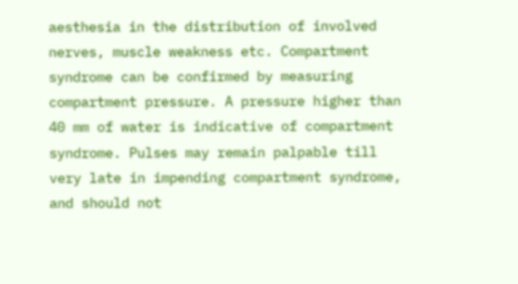aesthesia in the distribution of involved nerves, muscle weakness etc. Compartment syndrome can be confirmed by measuring compartment pressure. A pressure higher than 40 mm of water is indicative of compartment syndrome. Pulses may remain palpable till very late in impending compartment syndrome, and should not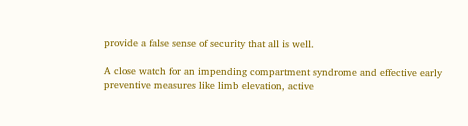provide a false sense of security that all is well.

A close watch for an impending compartment syndrome and effective early preventive measures like limb elevation, active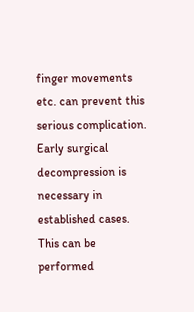finger movements etc. can prevent this serious complication. Early surgical decompression is necessary in established cases. This can be performed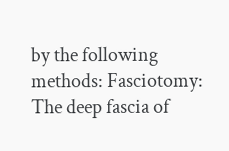by the following methods: Fasciotomy: The deep fascia of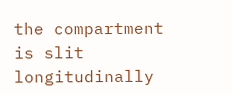the compartment is slit longitudinally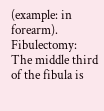(example: in forearm). Fibulectomy: The middle third of the fibula is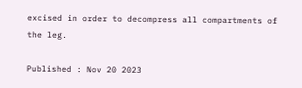excised in order to decompress all compartments of the leg.

Published : Nov 20 2023